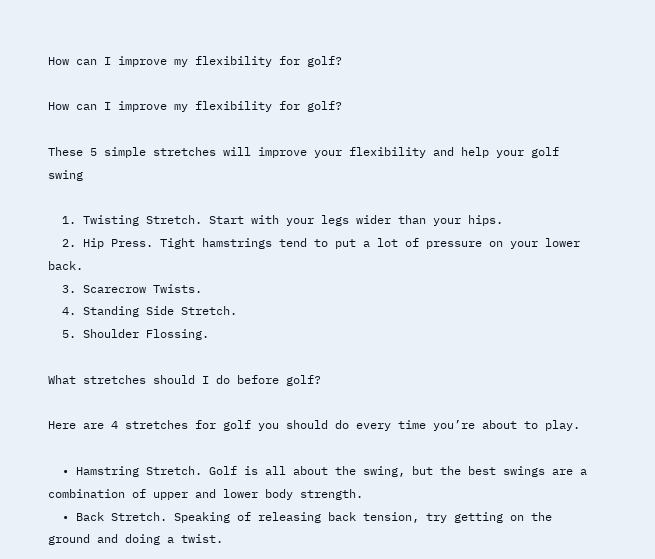How can I improve my flexibility for golf?

How can I improve my flexibility for golf?

These 5 simple stretches will improve your flexibility and help your golf swing

  1. Twisting Stretch. Start with your legs wider than your hips.
  2. Hip Press. Tight hamstrings tend to put a lot of pressure on your lower back.
  3. Scarecrow Twists.
  4. Standing Side Stretch.
  5. Shoulder Flossing.

What stretches should I do before golf?

Here are 4 stretches for golf you should do every time you’re about to play.

  • Hamstring Stretch. Golf is all about the swing, but the best swings are a combination of upper and lower body strength.
  • Back Stretch. Speaking of releasing back tension, try getting on the ground and doing a twist.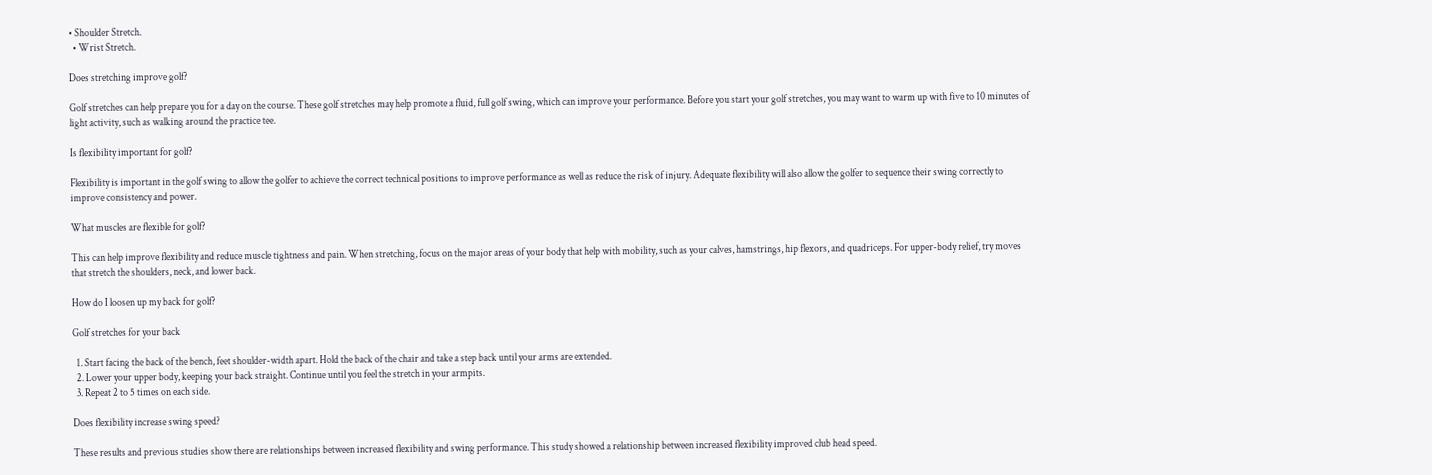• Shoulder Stretch.
  • Wrist Stretch.

Does stretching improve golf?

Golf stretches can help prepare you for a day on the course. These golf stretches may help promote a fluid, full golf swing, which can improve your performance. Before you start your golf stretches, you may want to warm up with five to 10 minutes of light activity, such as walking around the practice tee.

Is flexibility important for golf?

Flexibility is important in the golf swing to allow the golfer to achieve the correct technical positions to improve performance as well as reduce the risk of injury. Adequate flexibility will also allow the golfer to sequence their swing correctly to improve consistency and power.

What muscles are flexible for golf?

This can help improve flexibility and reduce muscle tightness and pain. When stretching, focus on the major areas of your body that help with mobility, such as your calves, hamstrings, hip flexors, and quadriceps. For upper-body relief, try moves that stretch the shoulders, neck, and lower back.

How do I loosen up my back for golf?

Golf stretches for your back

  1. Start facing the back of the bench, feet shoulder-width apart. Hold the back of the chair and take a step back until your arms are extended.
  2. Lower your upper body, keeping your back straight. Continue until you feel the stretch in your armpits.
  3. Repeat 2 to 5 times on each side.

Does flexibility increase swing speed?

These results and previous studies show there are relationships between increased flexibility and swing performance. This study showed a relationship between increased flexibility improved club head speed.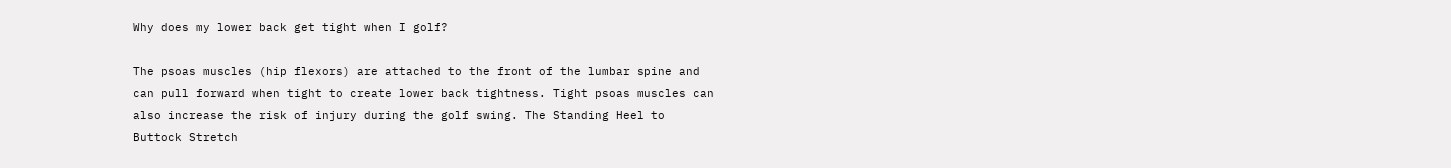Why does my lower back get tight when I golf?

The psoas muscles (hip flexors) are attached to the front of the lumbar spine and can pull forward when tight to create lower back tightness. Tight psoas muscles can also increase the risk of injury during the golf swing. The Standing Heel to Buttock Stretch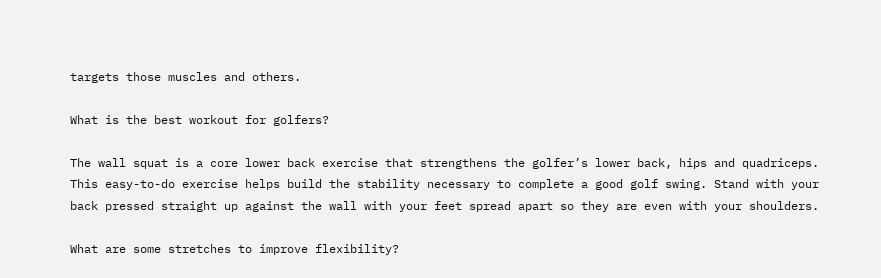targets those muscles and others.

What is the best workout for golfers?

The wall squat is a core lower back exercise that strengthens the golfer’s lower back, hips and quadriceps. This easy-to-do exercise helps build the stability necessary to complete a good golf swing. Stand with your back pressed straight up against the wall with your feet spread apart so they are even with your shoulders.

What are some stretches to improve flexibility?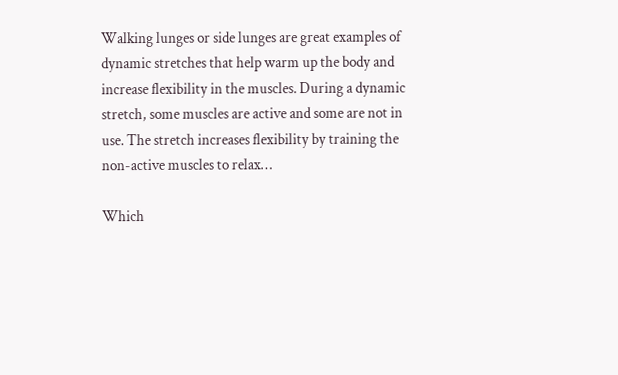Walking lunges or side lunges are great examples of dynamic stretches that help warm up the body and increase flexibility in the muscles. During a dynamic stretch, some muscles are active and some are not in use. The stretch increases flexibility by training the non-active muscles to relax…

Which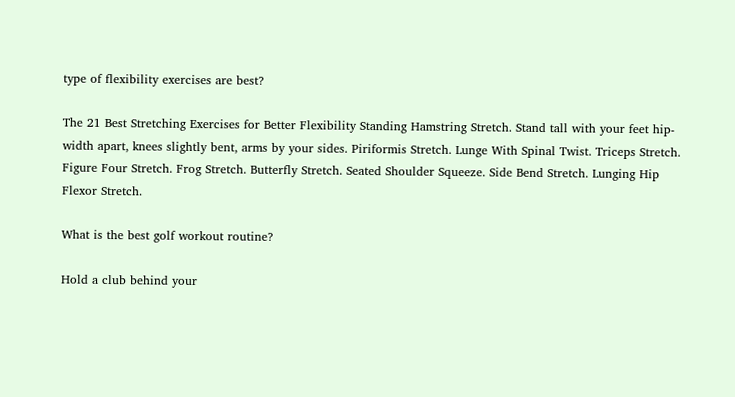type of flexibility exercises are best?

The 21 Best Stretching Exercises for Better Flexibility Standing Hamstring Stretch. Stand tall with your feet hip-width apart, knees slightly bent, arms by your sides. Piriformis Stretch. Lunge With Spinal Twist. Triceps Stretch. Figure Four Stretch. Frog Stretch. Butterfly Stretch. Seated Shoulder Squeeze. Side Bend Stretch. Lunging Hip Flexor Stretch.

What is the best golf workout routine?

Hold a club behind your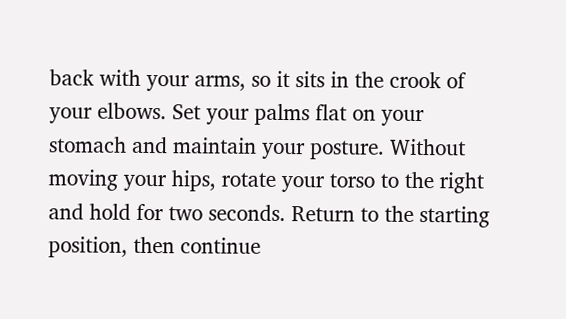back with your arms, so it sits in the crook of your elbows. Set your palms flat on your stomach and maintain your posture. Without moving your hips, rotate your torso to the right and hold for two seconds. Return to the starting position, then continue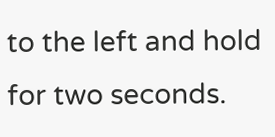to the left and hold for two seconds.